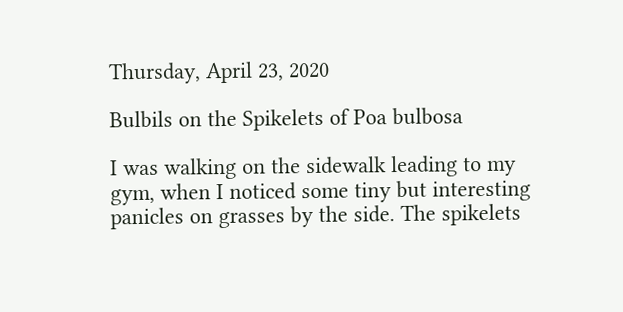Thursday, April 23, 2020

Bulbils on the Spikelets of Poa bulbosa

I was walking on the sidewalk leading to my gym, when I noticed some tiny but interesting panicles on grasses by the side. The spikelets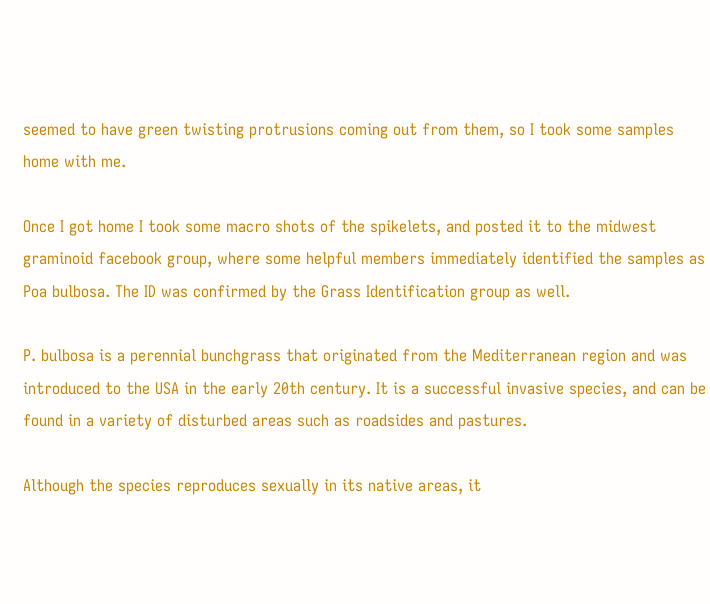seemed to have green twisting protrusions coming out from them, so I took some samples home with me.

Once I got home I took some macro shots of the spikelets, and posted it to the midwest graminoid facebook group, where some helpful members immediately identified the samples as Poa bulbosa. The ID was confirmed by the Grass Identification group as well.

P. bulbosa is a perennial bunchgrass that originated from the Mediterranean region and was introduced to the USA in the early 20th century. It is a successful invasive species, and can be found in a variety of disturbed areas such as roadsides and pastures.

Although the species reproduces sexually in its native areas, it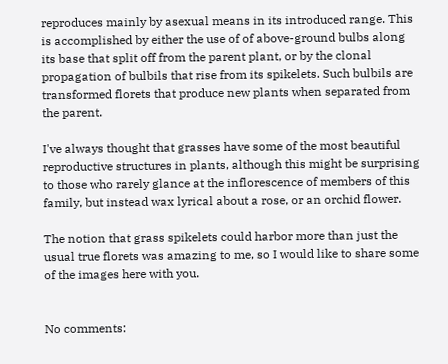reproduces mainly by asexual means in its introduced range. This is accomplished by either the use of of above-ground bulbs along its base that split off from the parent plant, or by the clonal propagation of bulbils that rise from its spikelets. Such bulbils are transformed florets that produce new plants when separated from the parent.

I've always thought that grasses have some of the most beautiful reproductive structures in plants, although this might be surprising to those who rarely glance at the inflorescence of members of this family, but instead wax lyrical about a rose, or an orchid flower.

The notion that grass spikelets could harbor more than just the usual true florets was amazing to me, so I would like to share some of the images here with you.


No comments: